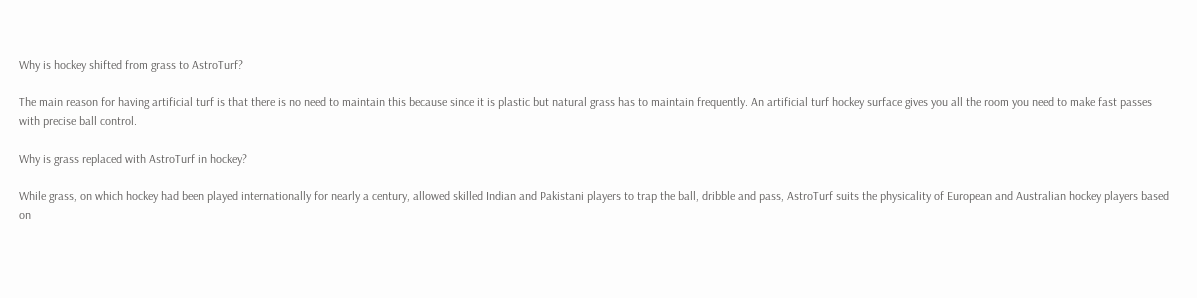Why is hockey shifted from grass to AstroTurf?

The main reason for having artificial turf is that there is no need to maintain this because since it is plastic but natural grass has to maintain frequently. An artificial turf hockey surface gives you all the room you need to make fast passes with precise ball control.

Why is grass replaced with AstroTurf in hockey?

While grass, on which hockey had been played internationally for nearly a century, allowed skilled Indian and Pakistani players to trap the ball, dribble and pass, AstroTurf suits the physicality of European and Australian hockey players based on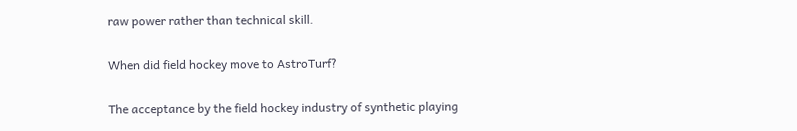raw power rather than technical skill.

When did field hockey move to AstroTurf?

The acceptance by the field hockey industry of synthetic playing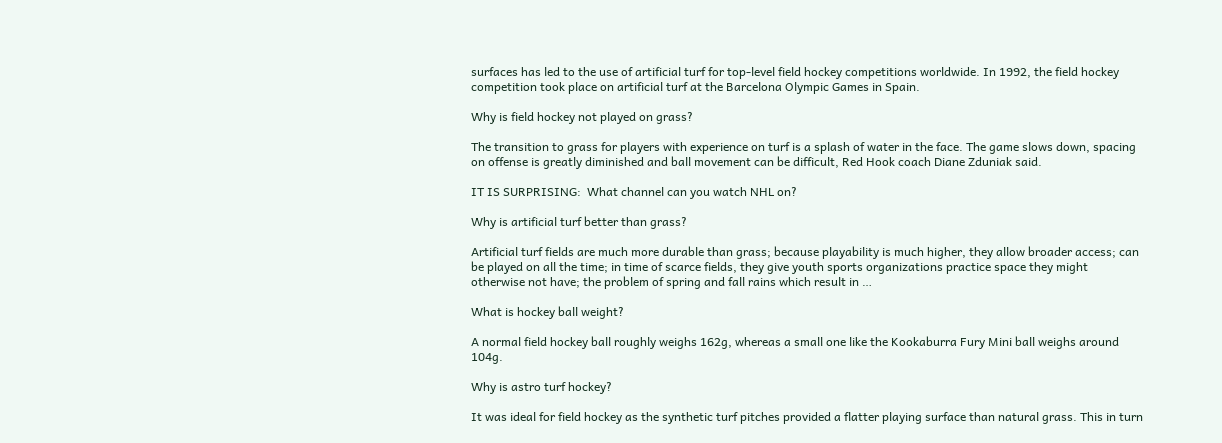surfaces has led to the use of artificial turf for top-level field hockey competitions worldwide. In 1992, the field hockey competition took place on artificial turf at the Barcelona Olympic Games in Spain.

Why is field hockey not played on grass?

The transition to grass for players with experience on turf is a splash of water in the face. The game slows down, spacing on offense is greatly diminished and ball movement can be difficult, Red Hook coach Diane Zduniak said.

IT IS SURPRISING:  What channel can you watch NHL on?

Why is artificial turf better than grass?

Artificial turf fields are much more durable than grass; because playability is much higher, they allow broader access; can be played on all the time; in time of scarce fields, they give youth sports organizations practice space they might otherwise not have; the problem of spring and fall rains which result in …

What is hockey ball weight?

A normal field hockey ball roughly weighs 162g, whereas a small one like the Kookaburra Fury Mini ball weighs around 104g.

Why is astro turf hockey?

It was ideal for field hockey as the synthetic turf pitches provided a flatter playing surface than natural grass. This in turn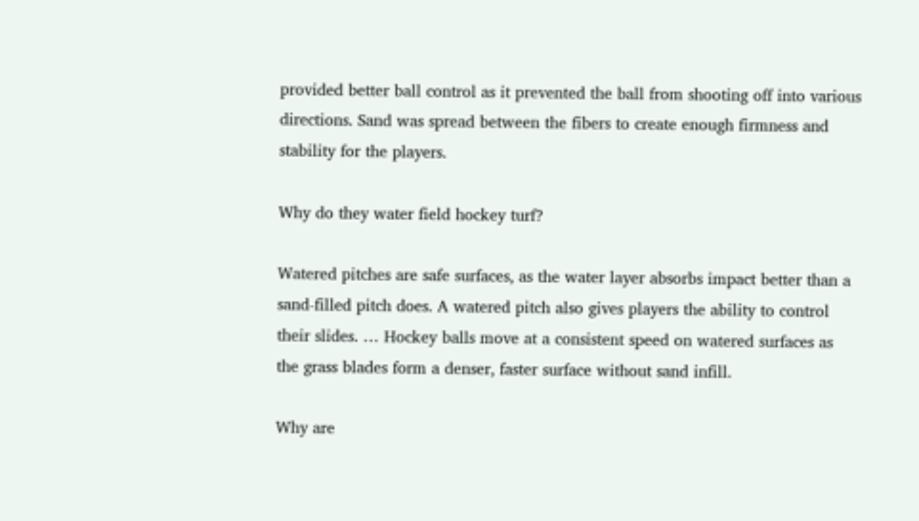provided better ball control as it prevented the ball from shooting off into various directions. Sand was spread between the fibers to create enough firmness and stability for the players.

Why do they water field hockey turf?

Watered pitches are safe surfaces, as the water layer absorbs impact better than a sand-filled pitch does. A watered pitch also gives players the ability to control their slides. … Hockey balls move at a consistent speed on watered surfaces as the grass blades form a denser, faster surface without sand infill.

Why are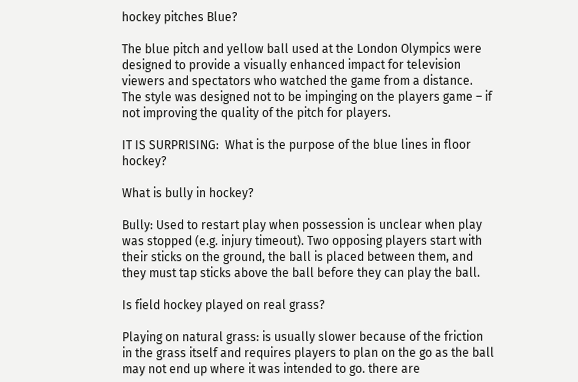hockey pitches Blue?

The blue pitch and yellow ball used at the London Olympics were designed to provide a visually enhanced impact for television viewers and spectators who watched the game from a distance. The style was designed not to be impinging on the players game – if not improving the quality of the pitch for players.

IT IS SURPRISING:  What is the purpose of the blue lines in floor hockey?

What is bully in hockey?

Bully: Used to restart play when possession is unclear when play was stopped (e.g. injury timeout). Two opposing players start with their sticks on the ground, the ball is placed between them, and they must tap sticks above the ball before they can play the ball.

Is field hockey played on real grass?

Playing on natural grass: is usually slower because of the friction in the grass itself and requires players to plan on the go as the ball may not end up where it was intended to go. there are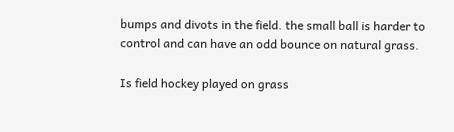bumps and divots in the field. the small ball is harder to control and can have an odd bounce on natural grass.

Is field hockey played on grass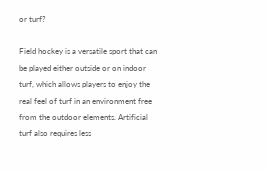or turf?

Field hockey is a versatile sport that can be played either outside or on indoor turf, which allows players to enjoy the real feel of turf in an environment free from the outdoor elements. Artificial turf also requires less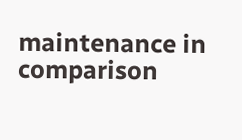maintenance in comparison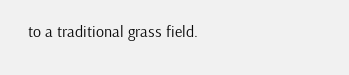to a traditional grass field.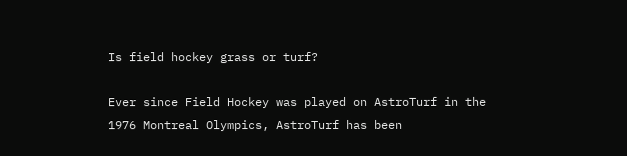Is field hockey grass or turf?

Ever since Field Hockey was played on AstroTurf in the 1976 Montreal Olympics, AstroTurf has been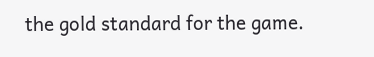the gold standard for the game.